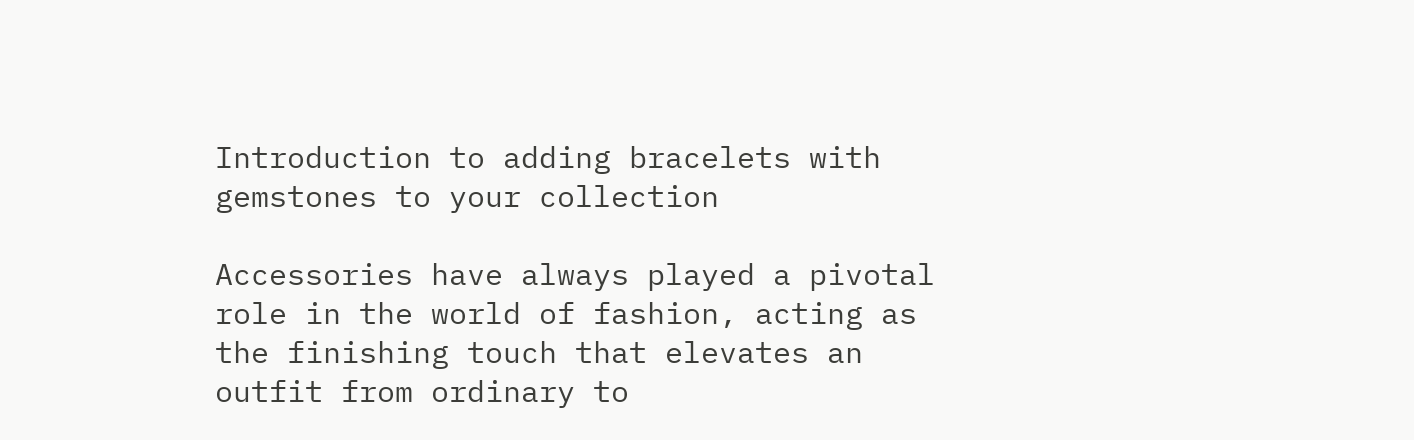Introduction to adding bracelets with gemstones to your collection

Accessories have always played a pivotal role in the world of fashion, acting as the finishing touch that elevates an outfit from ordinary to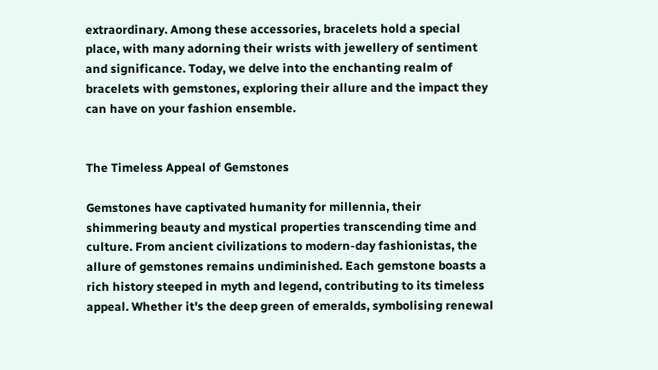extraordinary. Among these accessories, bracelets hold a special place, with many adorning their wrists with jewellery of sentiment and significance. Today, we delve into the enchanting realm of bracelets with gemstones, exploring their allure and the impact they can have on your fashion ensemble.


The Timeless Appeal of Gemstones

Gemstones have captivated humanity for millennia, their shimmering beauty and mystical properties transcending time and culture. From ancient civilizations to modern-day fashionistas, the allure of gemstones remains undiminished. Each gemstone boasts a rich history steeped in myth and legend, contributing to its timeless appeal. Whether it's the deep green of emeralds, symbolising renewal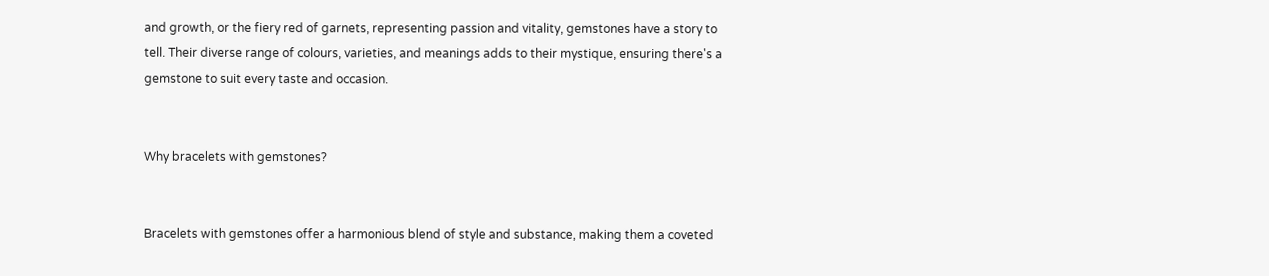and growth, or the fiery red of garnets, representing passion and vitality, gemstones have a story to tell. Their diverse range of colours, varieties, and meanings adds to their mystique, ensuring there's a gemstone to suit every taste and occasion.


Why bracelets with gemstones?


Bracelets with gemstones offer a harmonious blend of style and substance, making them a coveted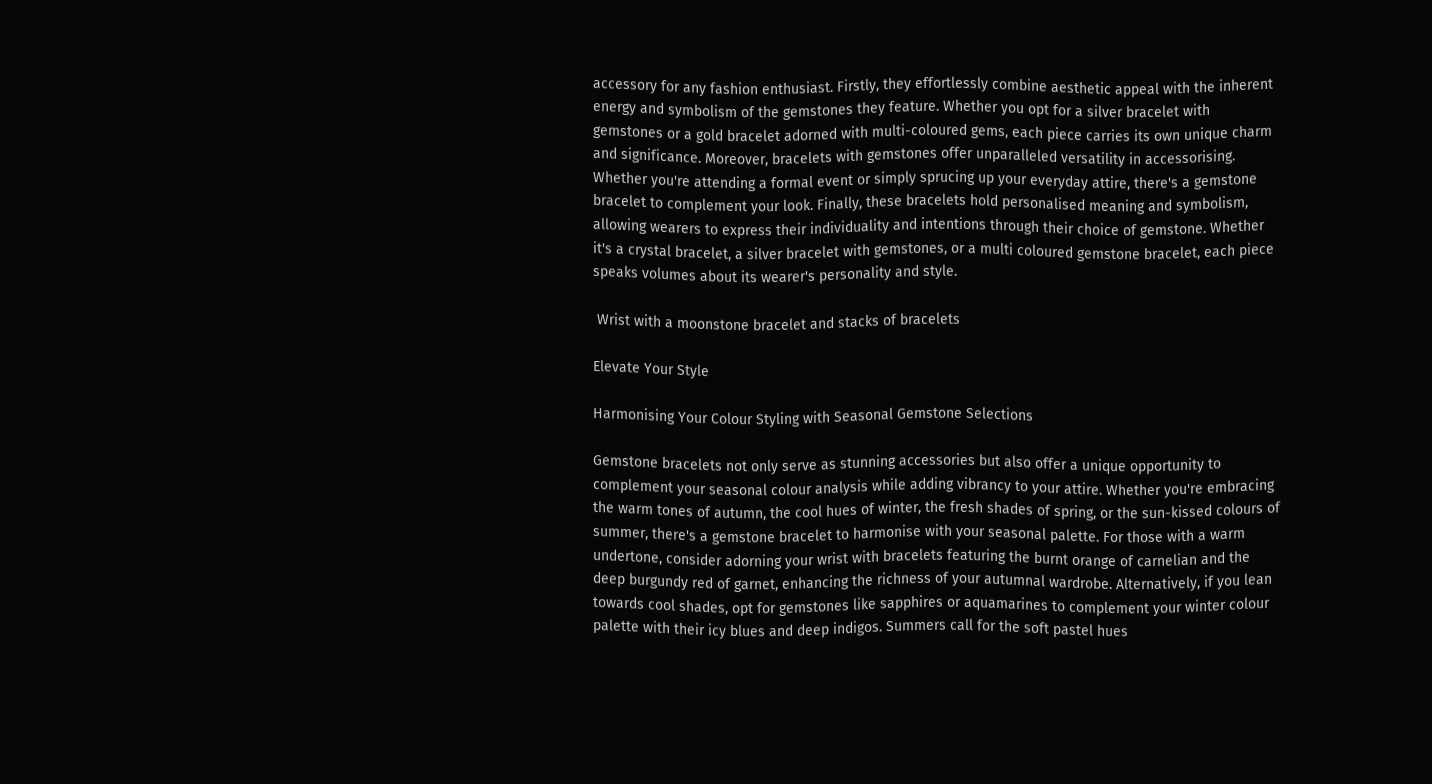accessory for any fashion enthusiast. Firstly, they effortlessly combine aesthetic appeal with the inherent energy and symbolism of the gemstones they feature. Whether you opt for a silver bracelet with gemstones or a gold bracelet adorned with multi-coloured gems, each piece carries its own unique charm and significance. Moreover, bracelets with gemstones offer unparalleled versatility in accessorising. Whether you're attending a formal event or simply sprucing up your everyday attire, there's a gemstone bracelet to complement your look. Finally, these bracelets hold personalised meaning and symbolism, allowing wearers to express their individuality and intentions through their choice of gemstone. Whether it's a crystal bracelet, a silver bracelet with gemstones, or a multi coloured gemstone bracelet, each piece speaks volumes about its wearer's personality and style.

 Wrist with a moonstone bracelet and stacks of bracelets

Elevate Your Style

Harmonising Your Colour Styling with Seasonal Gemstone Selections

Gemstone bracelets not only serve as stunning accessories but also offer a unique opportunity to complement your seasonal colour analysis while adding vibrancy to your attire. Whether you're embracing the warm tones of autumn, the cool hues of winter, the fresh shades of spring, or the sun-kissed colours of summer, there's a gemstone bracelet to harmonise with your seasonal palette. For those with a warm undertone, consider adorning your wrist with bracelets featuring the burnt orange of carnelian and the deep burgundy red of garnet, enhancing the richness of your autumnal wardrobe. Alternatively, if you lean towards cool shades, opt for gemstones like sapphires or aquamarines to complement your winter colour palette with their icy blues and deep indigos. Summers call for the soft pastel hues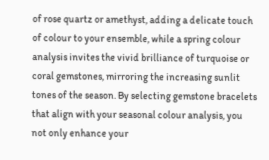of rose quartz or amethyst, adding a delicate touch of colour to your ensemble, while a spring colour analysis invites the vivid brilliance of turquoise or coral gemstones, mirroring the increasing sunlit tones of the season. By selecting gemstone bracelets that align with your seasonal colour analysis, you not only enhance your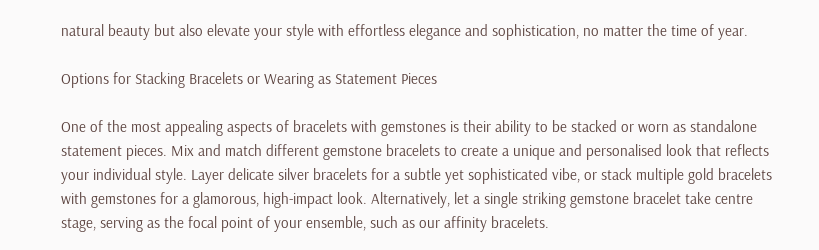natural beauty but also elevate your style with effortless elegance and sophistication, no matter the time of year.

Options for Stacking Bracelets or Wearing as Statement Pieces

One of the most appealing aspects of bracelets with gemstones is their ability to be stacked or worn as standalone statement pieces. Mix and match different gemstone bracelets to create a unique and personalised look that reflects your individual style. Layer delicate silver bracelets for a subtle yet sophisticated vibe, or stack multiple gold bracelets with gemstones for a glamorous, high-impact look. Alternatively, let a single striking gemstone bracelet take centre stage, serving as the focal point of your ensemble, such as our affinity bracelets.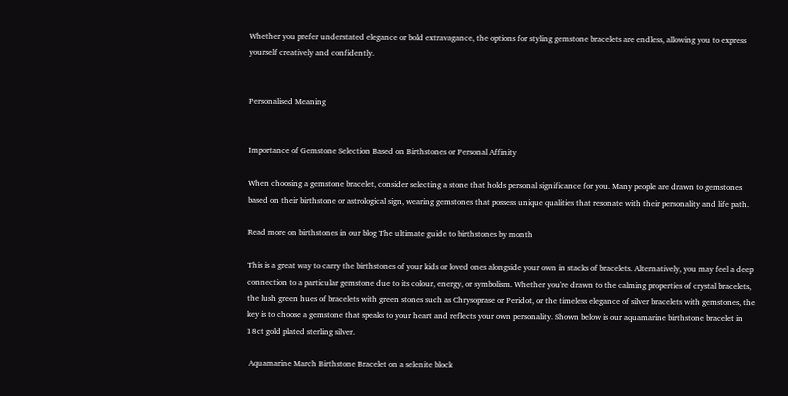Whether you prefer understated elegance or bold extravagance, the options for styling gemstone bracelets are endless, allowing you to express yourself creatively and confidently.


Personalised Meaning


Importance of Gemstone Selection Based on Birthstones or Personal Affinity

When choosing a gemstone bracelet, consider selecting a stone that holds personal significance for you. Many people are drawn to gemstones based on their birthstone or astrological sign, wearing gemstones that possess unique qualities that resonate with their personality and life path.

Read more on birthstones in our blog The ultimate guide to birthstones by month

This is a great way to carry the birthstones of your kids or loved ones alongside your own in stacks of bracelets. Alternatively, you may feel a deep connection to a particular gemstone due to its colour, energy, or symbolism. Whether you're drawn to the calming properties of crystal bracelets, the lush green hues of bracelets with green stones such as Chrysoprase or Peridot, or the timeless elegance of silver bracelets with gemstones, the key is to choose a gemstone that speaks to your heart and reflects your own personality. Shown below is our aquamarine birthstone bracelet in 18ct gold plated sterling silver.

 Aquamarine March Birthstone Bracelet on a selenite block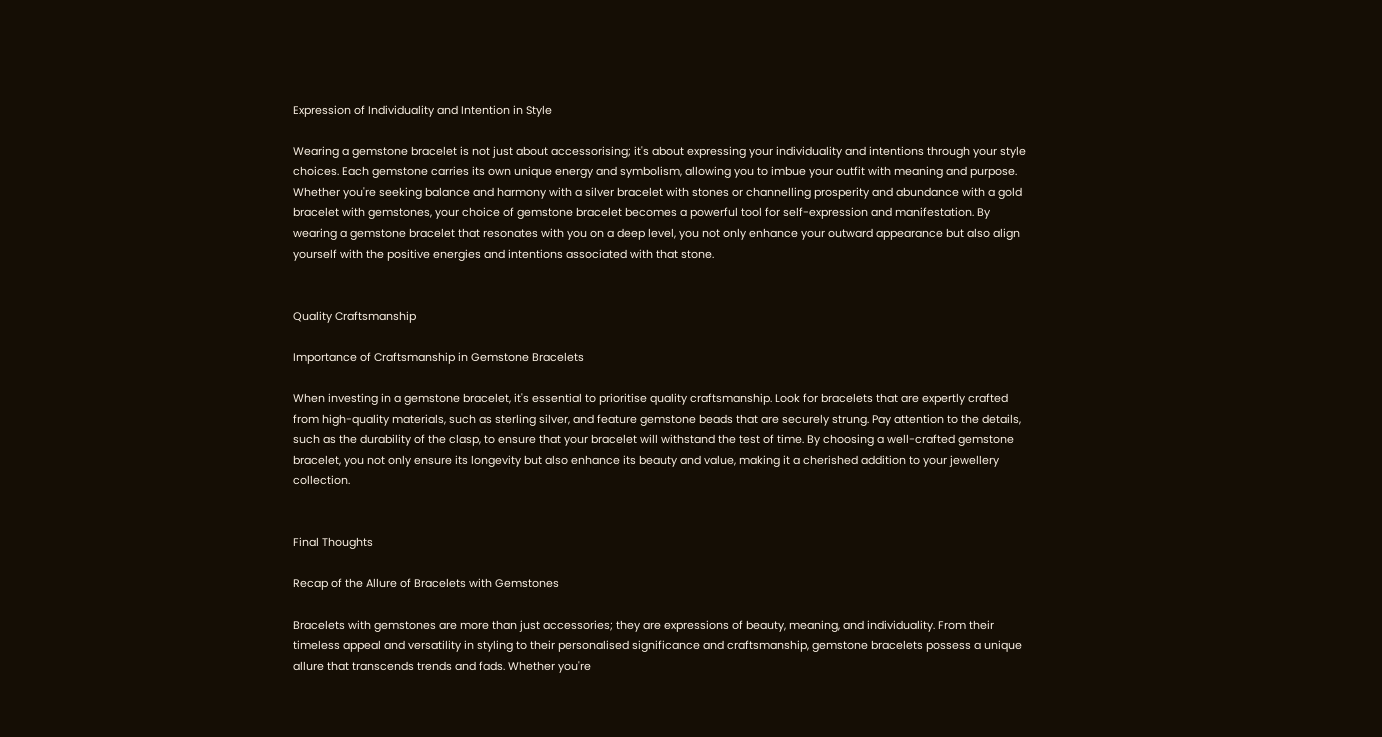Expression of Individuality and Intention in Style

Wearing a gemstone bracelet is not just about accessorising; it's about expressing your individuality and intentions through your style choices. Each gemstone carries its own unique energy and symbolism, allowing you to imbue your outfit with meaning and purpose. Whether you're seeking balance and harmony with a silver bracelet with stones or channelling prosperity and abundance with a gold bracelet with gemstones, your choice of gemstone bracelet becomes a powerful tool for self-expression and manifestation. By wearing a gemstone bracelet that resonates with you on a deep level, you not only enhance your outward appearance but also align yourself with the positive energies and intentions associated with that stone.


Quality Craftsmanship

Importance of Craftsmanship in Gemstone Bracelets

When investing in a gemstone bracelet, it's essential to prioritise quality craftsmanship. Look for bracelets that are expertly crafted from high-quality materials, such as sterling silver, and feature gemstone beads that are securely strung. Pay attention to the details, such as the durability of the clasp, to ensure that your bracelet will withstand the test of time. By choosing a well-crafted gemstone bracelet, you not only ensure its longevity but also enhance its beauty and value, making it a cherished addition to your jewellery collection.


Final Thoughts

Recap of the Allure of Bracelets with Gemstones

Bracelets with gemstones are more than just accessories; they are expressions of beauty, meaning, and individuality. From their timeless appeal and versatility in styling to their personalised significance and craftsmanship, gemstone bracelets possess a unique allure that transcends trends and fads. Whether you're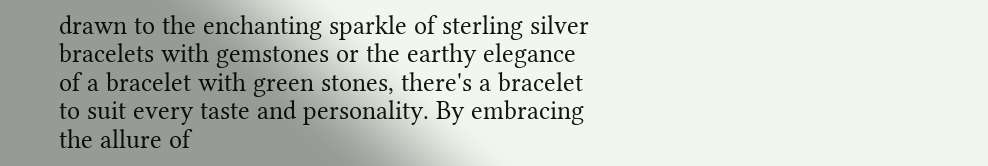drawn to the enchanting sparkle of sterling silver bracelets with gemstones or the earthy elegance of a bracelet with green stones, there's a bracelet to suit every taste and personality. By embracing the allure of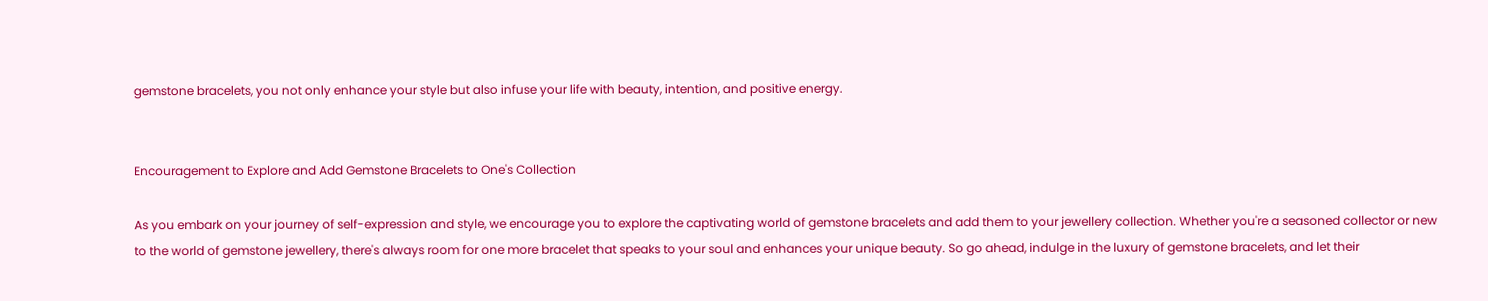gemstone bracelets, you not only enhance your style but also infuse your life with beauty, intention, and positive energy.


Encouragement to Explore and Add Gemstone Bracelets to One's Collection

As you embark on your journey of self-expression and style, we encourage you to explore the captivating world of gemstone bracelets and add them to your jewellery collection. Whether you're a seasoned collector or new to the world of gemstone jewellery, there's always room for one more bracelet that speaks to your soul and enhances your unique beauty. So go ahead, indulge in the luxury of gemstone bracelets, and let their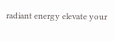radiant energy elevate your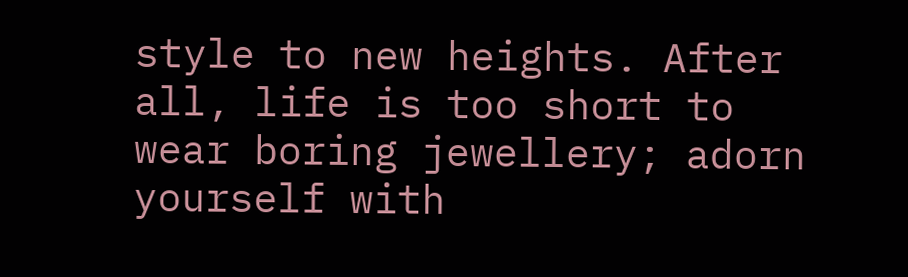style to new heights. After all, life is too short to wear boring jewellery; adorn yourself with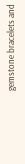gemstone bracelets and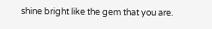shine bright like the gem that you are.